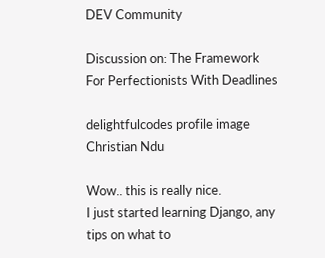DEV Community

Discussion on: The Framework For Perfectionists With Deadlines

delightfulcodes profile image
Christian Ndu

Wow.. this is really nice.
I just started learning Django, any tips on what to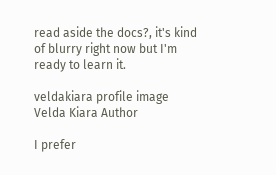read aside the docs?, it's kind of blurry right now but I'm ready to learn it.

veldakiara profile image
Velda Kiara Author

I prefer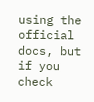using the official docs, but if you check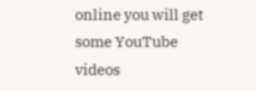online you will get some YouTube videos